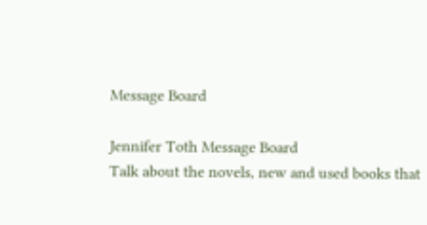Message Board

Jennifer Toth Message Board
Talk about the novels, new and used books that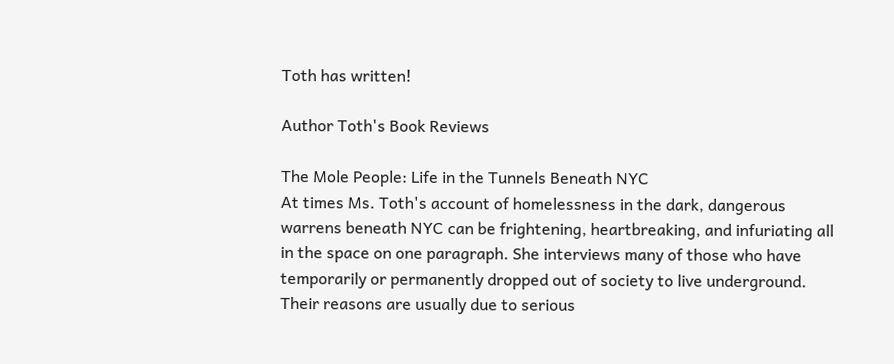Toth has written!

Author Toth's Book Reviews

The Mole People: Life in the Tunnels Beneath NYC
At times Ms. Toth's account of homelessness in the dark, dangerous warrens beneath NYC can be frightening, heartbreaking, and infuriating all in the space on one paragraph. She interviews many of those who have temporarily or permanently dropped out of society to live underground. Their reasons are usually due to serious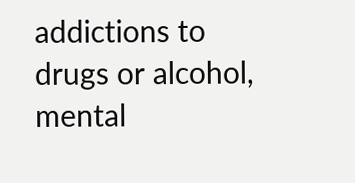addictions to drugs or alcohol, mental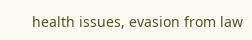health issues, evasion from law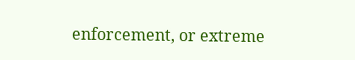enforcement, or extreme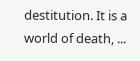destitution. It is a world of death, ...